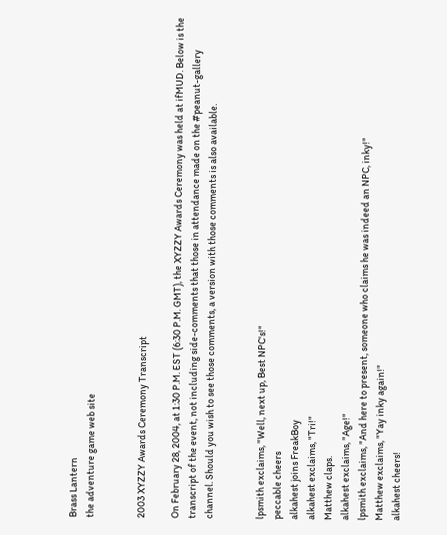Brass Lantern
the adventure game web site


2003 XYZZY Awards Ceremony Transcript

On February 28, 2004, at 1:30 P.M. EST (6:30 P.M. GMT), the XYZZY Awards Ceremony was held at ifMUD. Below is the transcript of the event, not including side-comments that those in attendance made on the #peanut-gallery channel. Should you wish to see those comments, a version with those comments is also available.


lpsmith exclaims, "Well, next up, Best NPC's!"
peccable cheers
alkahest joins FreakBoy
alkahest exclaims, "Tri!"
Matthew claps.
alkahest exclaims, "Age!"
lpsmith exclaims, "And here to present, someone who claims he was indeed an NPC, inky!"
Matthew exclaims, "Yay inky again!"
alkahest cheers!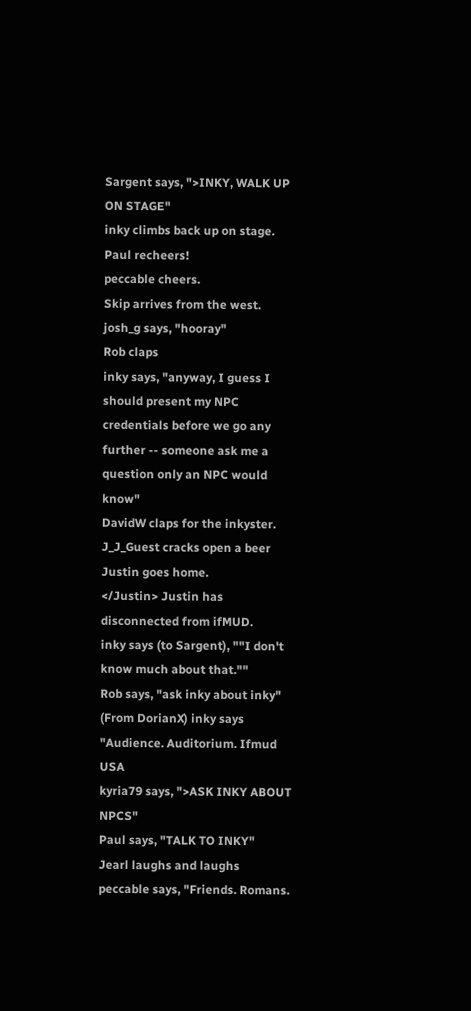Sargent says, ">INKY, WALK UP ON STAGE"
inky climbs back up on stage.
Paul recheers!
peccable cheers.
Skip arrives from the west.
josh_g says, "hooray"
Rob claps
inky says, "anyway, I guess I should present my NPC credentials before we go any further -- someone ask me a question only an NPC would know"
DavidW claps for the inkyster.
J_J_Guest cracks open a beer
Justin goes home.
</Justin> Justin has disconnected from ifMUD.
inky says (to Sargent), ""I don't know much about that.""
Rob says, "ask inky about inky"
(From DorianX) inky says "Audience. Auditorium. Ifmud USA
kyria79 says, ">ASK INKY ABOUT NPCS"
Paul says, "TALK TO INKY"
Jearl laughs and laughs
peccable says, "Friends. Romans.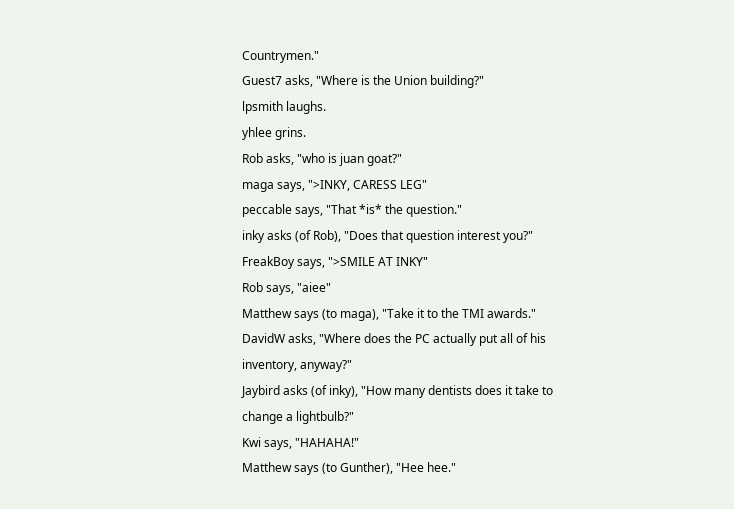Countrymen."
Guest7 asks, "Where is the Union building?"
lpsmith laughs.
yhlee grins.
Rob asks, "who is juan goat?"
maga says, ">INKY, CARESS LEG"
peccable says, "That *is* the question."
inky asks (of Rob), "Does that question interest you?"
FreakBoy says, ">SMILE AT INKY"
Rob says, "aiee"
Matthew says (to maga), "Take it to the TMI awards."
DavidW asks, "Where does the PC actually put all of his inventory, anyway?"
Jaybird asks (of inky), "How many dentists does it take to change a lightbulb?"
Kwi says, "HAHAHA!"
Matthew says (to Gunther), "Hee hee."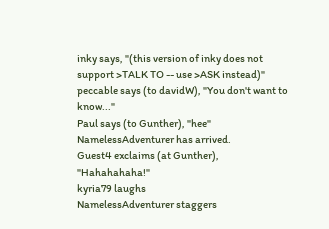inky says, "(this version of inky does not support >TALK TO -- use >ASK instead)"
peccable says (to davidW), "You don't want to know..."
Paul says (to Gunther), "hee"
NamelessAdventurer has arrived.
Guest4 exclaims (at Gunther), "Hahahahaha!"
kyria79 laughs
NamelessAdventurer staggers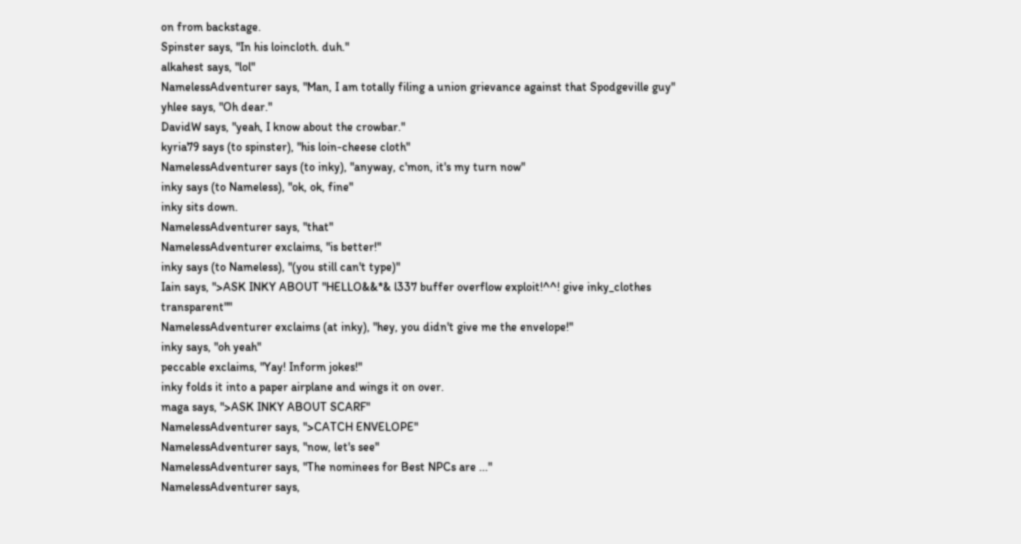on from backstage.
Spinster says, "In his loincloth. duh."
alkahest says, "lol"
NamelessAdventurer says, "Man, I am totally filing a union grievance against that Spodgeville guy"
yhlee says, "Oh dear."
DavidW says, "yeah, I know about the crowbar."
kyria79 says (to spinster), "his loin-cheese cloth"
NamelessAdventurer says (to inky), "anyway, c'mon, it's my turn now"
inky says (to Nameless), "ok, ok, fine"
inky sits down.
NamelessAdventurer says, "that"
NamelessAdventurer exclaims, "is better!"
inky says (to Nameless), "(you still can't type)"
Iain says, ">ASK INKY ABOUT "HELLO&&*& l337 buffer overflow exploit!^^! give inky_clothes transparent""
NamelessAdventurer exclaims (at inky), "hey, you didn't give me the envelope!"
inky says, "oh yeah"
peccable exclaims, "Yay! Inform jokes!"
inky folds it into a paper airplane and wings it on over.
maga says, ">ASK INKY ABOUT SCARF"
NamelessAdventurer says, ">CATCH ENVELOPE"
NamelessAdventurer says, "now, let's see"
NamelessAdventurer says, "The nominees for Best NPCs are ..."
NamelessAdventurer says,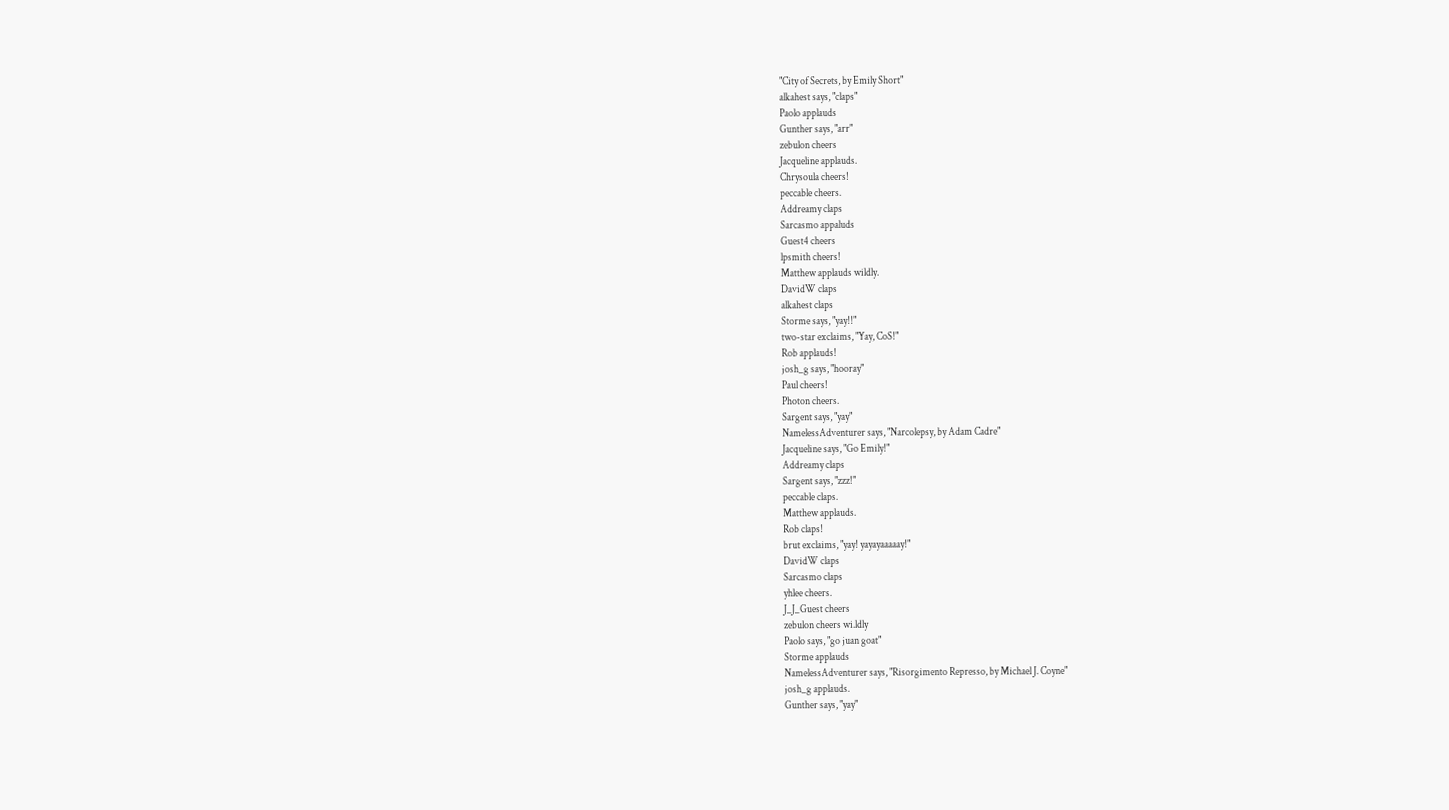"City of Secrets, by Emily Short"
alkahest says, "claps"
Paolo applauds
Gunther says, "arr"
zebulon cheers
Jacqueline applauds.
Chrysoula cheers!
peccable cheers.
Addreamy claps
Sarcasmo appaluds
Guest4 cheers
lpsmith cheers!
Matthew applauds wildly.
DavidW claps
alkahest claps
Storme says, "yay!!"
two-star exclaims, "Yay, CoS!"
Rob applauds!
josh_g says, "hooray"
Paul cheers!
Photon cheers.
Sargent says, "yay"
NamelessAdventurer says, "Narcolepsy, by Adam Cadre"
Jacqueline says, "Go Emily!"
Addreamy claps
Sargent says, "zzz!"
peccable claps.
Matthew applauds.
Rob claps!
brut exclaims, "yay! yayayaaaaay!"
DavidW claps
Sarcasmo claps
yhlee cheers.
J_J_Guest cheers
zebulon cheers wi.ldly
Paolo says, "go juan goat"
Storme applauds
NamelessAdventurer says, "Risorgimento Represso, by Michael J. Coyne"
josh_g applauds.
Gunther says, "yay"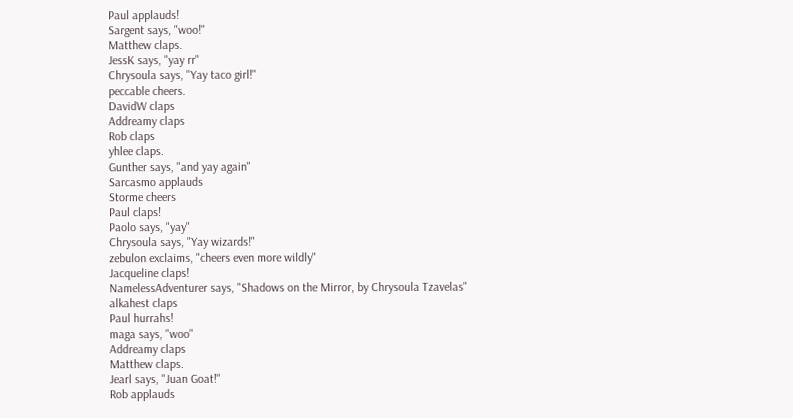Paul applauds!
Sargent says, "woo!"
Matthew claps.
JessK says, "yay rr"
Chrysoula says, "Yay taco girl!"
peccable cheers.
DavidW claps
Addreamy claps
Rob claps
yhlee claps.
Gunther says, "and yay again"
Sarcasmo applauds
Storme cheers
Paul claps!
Paolo says, "yay"
Chrysoula says, "Yay wizards!"
zebulon exclaims, "cheers even more wildly"
Jacqueline claps!
NamelessAdventurer says, "Shadows on the Mirror, by Chrysoula Tzavelas"
alkahest claps
Paul hurrahs!
maga says, "woo"
Addreamy claps
Matthew claps.
Jearl says, "Juan Goat!"
Rob applauds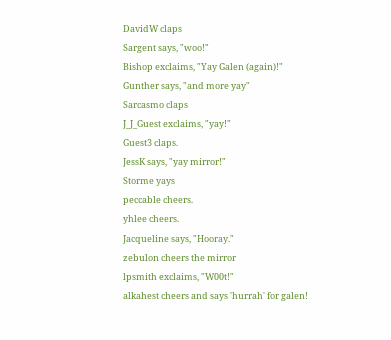DavidW claps
Sargent says, "woo!"
Bishop exclaims, "Yay Galen (again)!"
Gunther says, "and more yay"
Sarcasmo claps
J_J_Guest exclaims, "yay!"
Guest3 claps.
JessK says, "yay mirror!"
Storme yays
peccable cheers.
yhlee cheers.
Jacqueline says, "Hooray."
zebulon cheers the mirror
lpsmith exclaims, "W00t!"
alkahest cheers and says 'hurrah' for galen!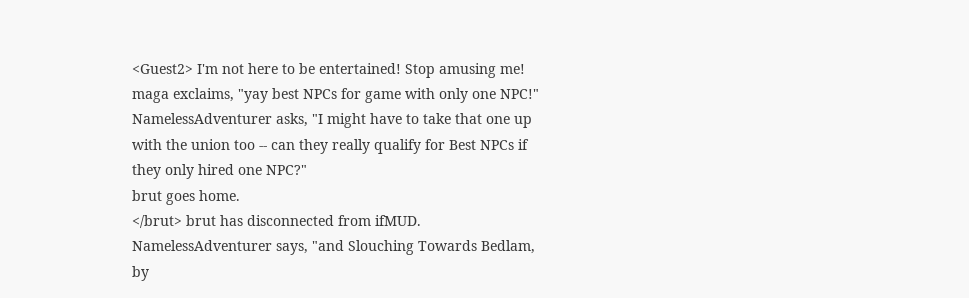<Guest2> I'm not here to be entertained! Stop amusing me!
maga exclaims, "yay best NPCs for game with only one NPC!"
NamelessAdventurer asks, "I might have to take that one up with the union too -- can they really qualify for Best NPCs if they only hired one NPC?"
brut goes home.
</brut> brut has disconnected from ifMUD.
NamelessAdventurer says, "and Slouching Towards Bedlam, by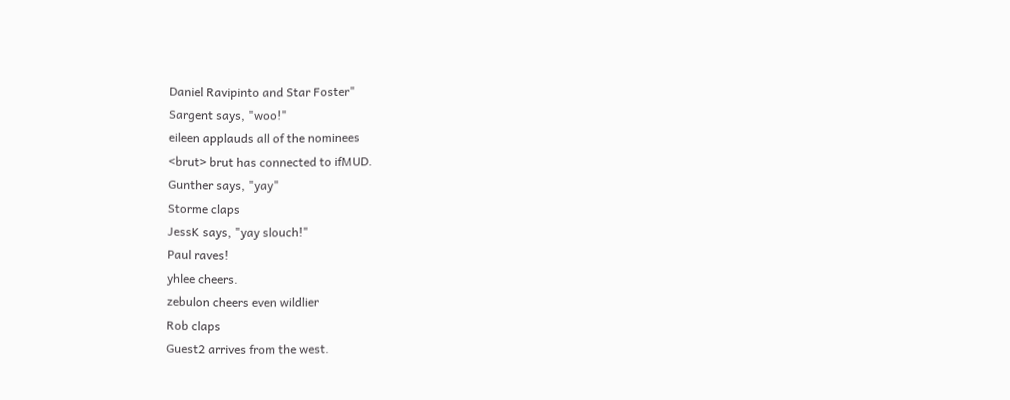Daniel Ravipinto and Star Foster"
Sargent says, "woo!"
eileen applauds all of the nominees
<brut> brut has connected to ifMUD.
Gunther says, "yay"
Storme claps
JessK says, "yay slouch!"
Paul raves!
yhlee cheers.
zebulon cheers even wildlier
Rob claps
Guest2 arrives from the west.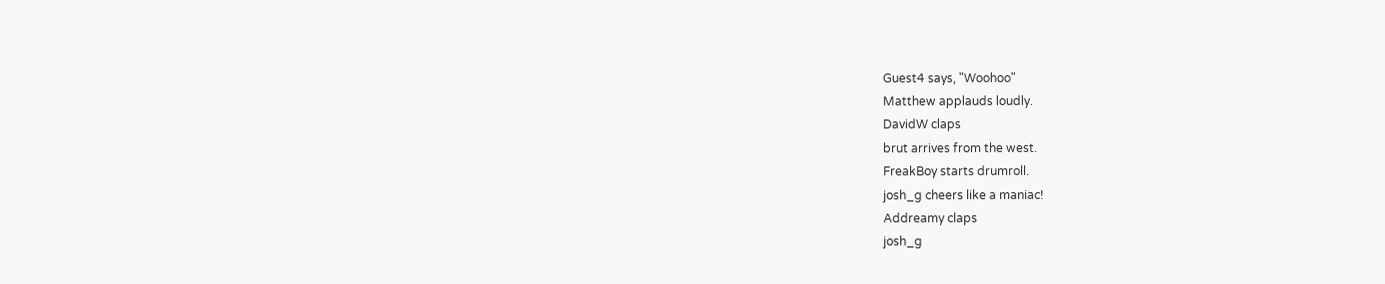Guest4 says, "Woohoo"
Matthew applauds loudly.
DavidW claps
brut arrives from the west.
FreakBoy starts drumroll.
josh_g cheers like a maniac!
Addreamy claps
josh_g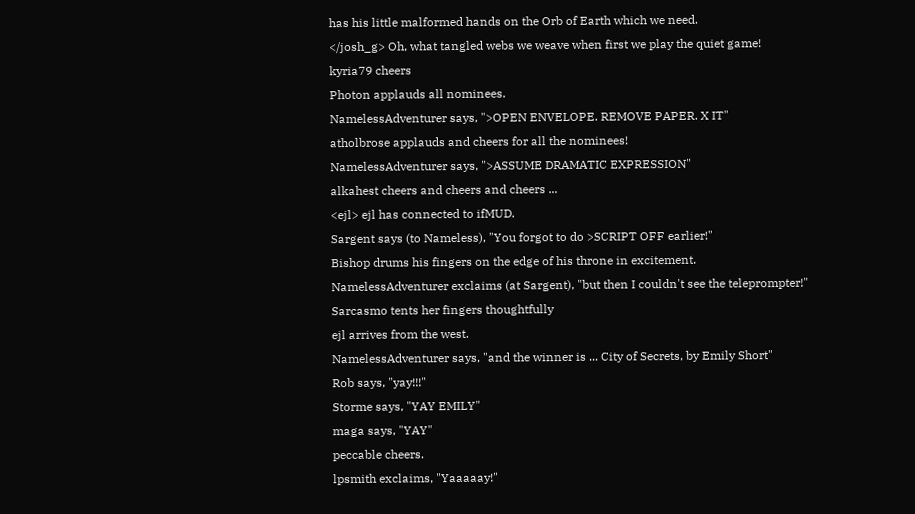has his little malformed hands on the Orb of Earth which we need.
</josh_g> Oh, what tangled webs we weave when first we play the quiet game!
kyria79 cheers
Photon applauds all nominees.
NamelessAdventurer says, ">OPEN ENVELOPE. REMOVE PAPER. X IT"
atholbrose applauds and cheers for all the nominees!
NamelessAdventurer says, ">ASSUME DRAMATIC EXPRESSION"
alkahest cheers and cheers and cheers ...
<ejl> ejl has connected to ifMUD.
Sargent says (to Nameless), "You forgot to do >SCRIPT OFF earlier!"
Bishop drums his fingers on the edge of his throne in excitement.
NamelessAdventurer exclaims (at Sargent), "but then I couldn't see the teleprompter!"
Sarcasmo tents her fingers thoughtfully
ejl arrives from the west.
NamelessAdventurer says, "and the winner is ... City of Secrets, by Emily Short"
Rob says, "yay!!!"
Storme says, "YAY EMILY"
maga says, "YAY"
peccable cheers.
lpsmith exclaims, "Yaaaaay!"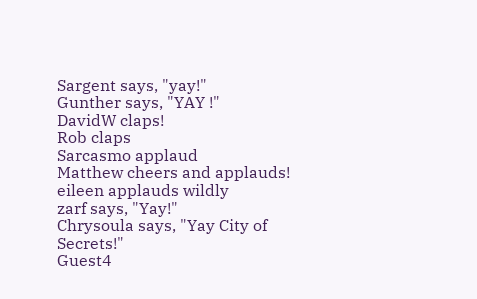Sargent says, "yay!"
Gunther says, "YAY !"
DavidW claps!
Rob claps
Sarcasmo applaud
Matthew cheers and applauds!
eileen applauds wildly
zarf says, "Yay!"
Chrysoula says, "Yay City of Secrets!"
Guest4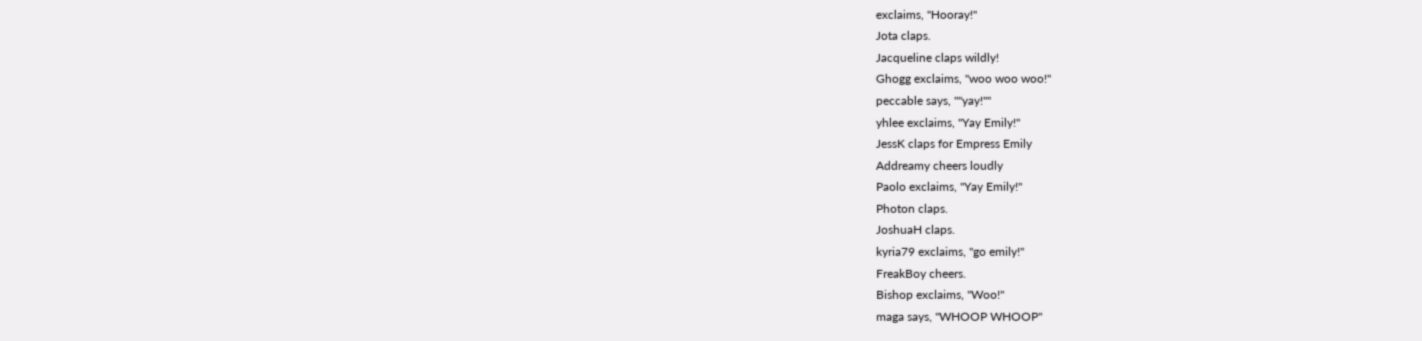exclaims, "Hooray!"
Jota claps.
Jacqueline claps wildly!
Ghogg exclaims, "woo woo woo!"
peccable says, ""yay!""
yhlee exclaims, "Yay Emily!"
JessK claps for Empress Emily
Addreamy cheers loudly
Paolo exclaims, "Yay Emily!"
Photon claps.
JoshuaH claps.
kyria79 exclaims, "go emily!"
FreakBoy cheers.
Bishop exclaims, "Woo!"
maga says, "WHOOP WHOOP"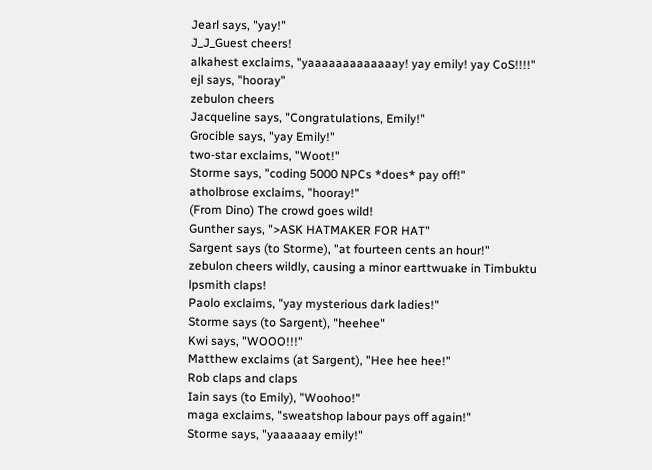Jearl says, "yay!"
J_J_Guest cheers!
alkahest exclaims, "yaaaaaaaaaaaaay! yay emily! yay CoS!!!!"
ejl says, "hooray"
zebulon cheers
Jacqueline says, "Congratulations, Emily!"
Grocible says, "yay Emily!"
two-star exclaims, "Woot!"
Storme says, "coding 5000 NPCs *does* pay off!"
atholbrose exclaims, "hooray!"
(From Dino) The crowd goes wild!
Gunther says, ">ASK HATMAKER FOR HAT"
Sargent says (to Storme), "at fourteen cents an hour!"
zebulon cheers wildly, causing a minor earttwuake in Timbuktu
lpsmith claps!
Paolo exclaims, "yay mysterious dark ladies!"
Storme says (to Sargent), "heehee"
Kwi says, "WOOO!!!"
Matthew exclaims (at Sargent), "Hee hee hee!"
Rob claps and claps
Iain says (to Emily), "Woohoo!"
maga exclaims, "sweatshop labour pays off again!"
Storme says, "yaaaaaay emily!"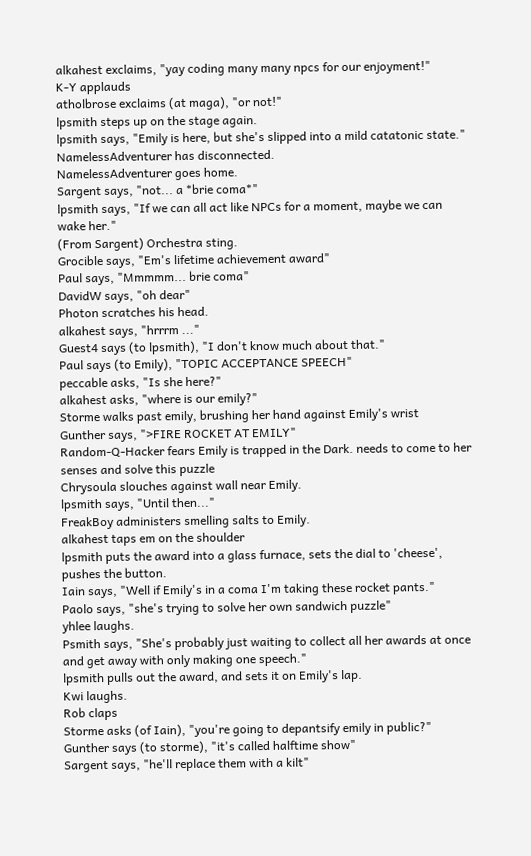alkahest exclaims, "yay coding many many npcs for our enjoyment!"
K-Y applauds
atholbrose exclaims (at maga), "or not!"
lpsmith steps up on the stage again.
lpsmith says, "Emily is here, but she's slipped into a mild catatonic state."
NamelessAdventurer has disconnected.
NamelessAdventurer goes home.
Sargent says, "not... a *brie coma*"
lpsmith says, "If we can all act like NPCs for a moment, maybe we can wake her."
(From Sargent) Orchestra sting.
Grocible says, "Em's lifetime achievement award"
Paul says, "Mmmmm... brie coma"
DavidW says, "oh dear"
Photon scratches his head.
alkahest says, "hrrrm ..."
Guest4 says (to lpsmith), "I don't know much about that."
Paul says (to Emily), "TOPIC ACCEPTANCE SPEECH"
peccable asks, "Is she here?"
alkahest asks, "where is our emily?"
Storme walks past emily, brushing her hand against Emily's wrist
Gunther says, ">FIRE ROCKET AT EMILY"
Random-Q-Hacker fears Emily is trapped in the Dark. needs to come to her senses and solve this puzzle
Chrysoula slouches against wall near Emily.
lpsmith says, "Until then..."
FreakBoy administers smelling salts to Emily.
alkahest taps em on the shoulder
lpsmith puts the award into a glass furnace, sets the dial to 'cheese', pushes the button.
Iain says, "Well if Emily's in a coma I'm taking these rocket pants."
Paolo says, "she's trying to solve her own sandwich puzzle"
yhlee laughs.
Psmith says, "She's probably just waiting to collect all her awards at once and get away with only making one speech."
lpsmith pulls out the award, and sets it on Emily's lap.
Kwi laughs.
Rob claps
Storme asks (of Iain), "you're going to depantsify emily in public?"
Gunther says (to storme), "it's called halftime show"
Sargent says, "he'll replace them with a kilt"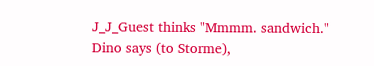J_J_Guest thinks "Mmmm. sandwich."
Dino says (to Storme),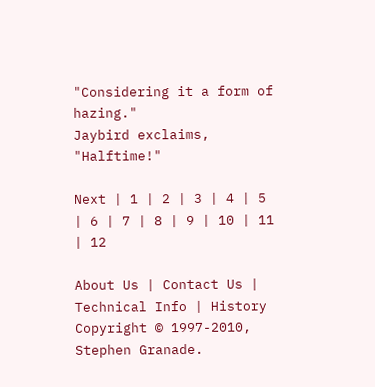"Considering it a form of hazing."
Jaybird exclaims, "Halftime!"

Next | 1 | 2 | 3 | 4 | 5 | 6 | 7 | 8 | 9 | 10 | 11 | 12

About Us | Contact Us | Technical Info | History
Copyright © 1997-2010, Stephen Granade.